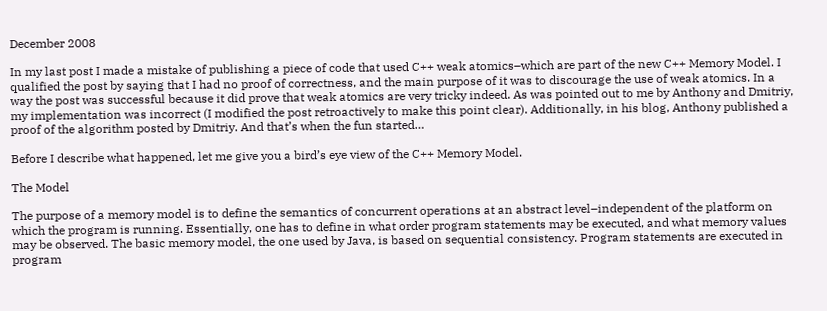December 2008

In my last post I made a mistake of publishing a piece of code that used C++ weak atomics–which are part of the new C++ Memory Model. I qualified the post by saying that I had no proof of correctness, and the main purpose of it was to discourage the use of weak atomics. In a way the post was successful because it did prove that weak atomics are very tricky indeed. As was pointed out to me by Anthony and Dmitriy, my implementation was incorrect (I modified the post retroactively to make this point clear). Additionally, in his blog, Anthony published a proof of the algorithm posted by Dmitriy. And that’s when the fun started…

Before I describe what happened, let me give you a bird’s eye view of the C++ Memory Model.

The Model

The purpose of a memory model is to define the semantics of concurrent operations at an abstract level–independent of the platform on which the program is running. Essentially, one has to define in what order program statements may be executed, and what memory values may be observed. The basic memory model, the one used by Java, is based on sequential consistency. Program statements are executed in program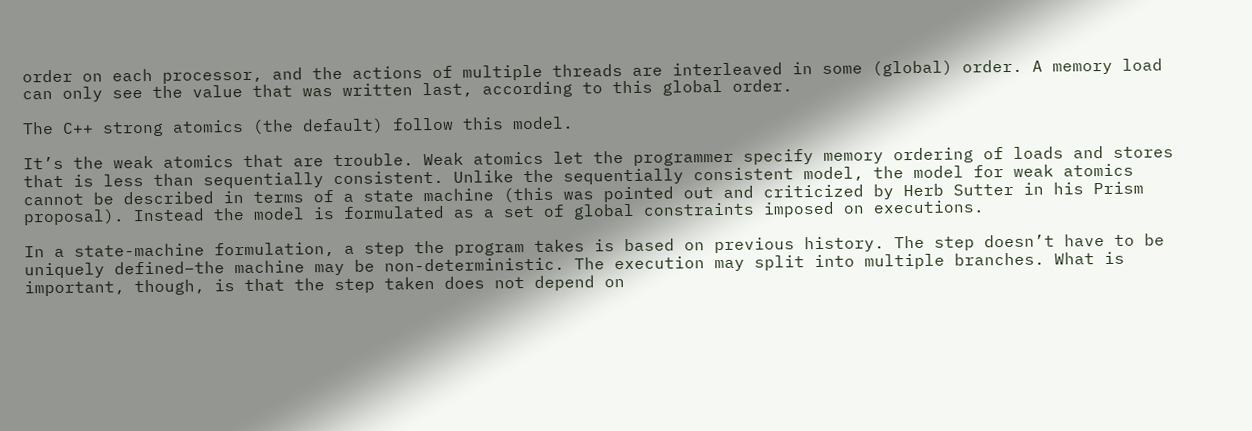order on each processor, and the actions of multiple threads are interleaved in some (global) order. A memory load can only see the value that was written last, according to this global order.

The C++ strong atomics (the default) follow this model.

It’s the weak atomics that are trouble. Weak atomics let the programmer specify memory ordering of loads and stores that is less than sequentially consistent. Unlike the sequentially consistent model, the model for weak atomics cannot be described in terms of a state machine (this was pointed out and criticized by Herb Sutter in his Prism proposal). Instead the model is formulated as a set of global constraints imposed on executions.

In a state-machine formulation, a step the program takes is based on previous history. The step doesn’t have to be uniquely defined–the machine may be non-deterministic. The execution may split into multiple branches. What is important, though, is that the step taken does not depend on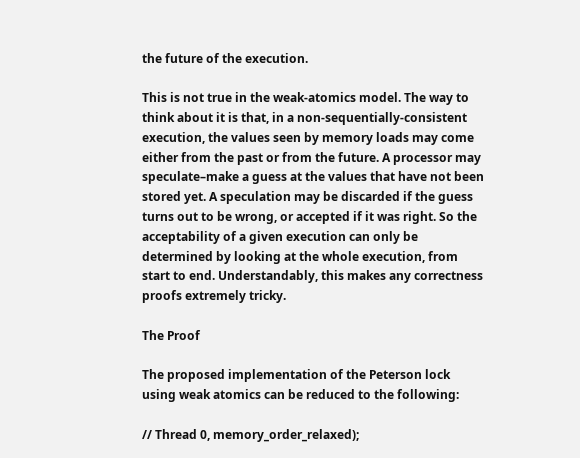the future of the execution.

This is not true in the weak-atomics model. The way to think about it is that, in a non-sequentially-consistent execution, the values seen by memory loads may come either from the past or from the future. A processor may speculate–make a guess at the values that have not been stored yet. A speculation may be discarded if the guess turns out to be wrong, or accepted if it was right. So the acceptability of a given execution can only be determined by looking at the whole execution, from start to end. Understandably, this makes any correctness proofs extremely tricky.

The Proof

The proposed implementation of the Peterson lock using weak atomics can be reduced to the following:

// Thread 0, memory_order_relaxed);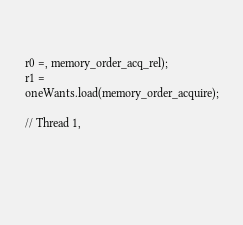r0 =, memory_order_acq_rel);
r1 = oneWants.load(memory_order_acquire);

// Thread 1,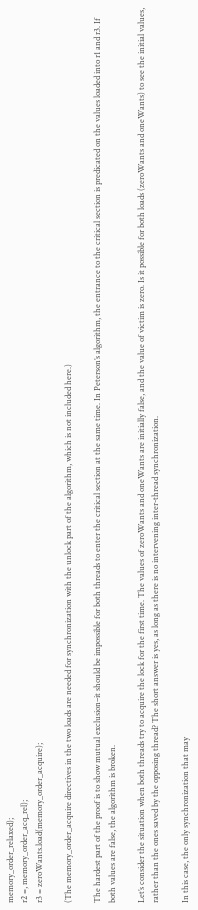memory_order_relaxed);
r2 =, memory_order_acq_rel);
r3 = zeroWants.load(memory_order_acquire);

(The memory_order_acquire directives in the two loads are needed for synchronization with the unlock part of the algorithm, which is not included here.)

The hardest part of the proof is to show mutual exclusion–it should be impossible for both threads to enter the critical section at the same time. In Peterson’s algorithm, the entrance to the critical section is predicated on the values loaded into r1 and r3. If both values are false, the algorithm is broken.

Let’s consider the situation when both threads try to acquire the lock for the first time. The values of zeroWants and oneWants are initially false, and the value of victim is zero. Is it possible for both loads (zeroWants and oneWants) to see the initial values, rather than the ones saved by the opposing thread? The short answer is yes, as long as there is no intervening inter-thread synchronization.

In this case, the only synchronization that may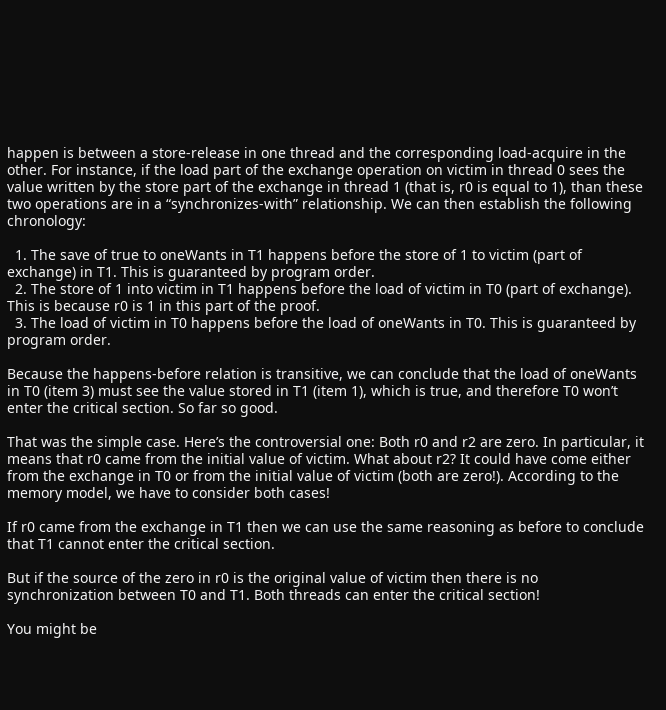happen is between a store-release in one thread and the corresponding load-acquire in the other. For instance, if the load part of the exchange operation on victim in thread 0 sees the value written by the store part of the exchange in thread 1 (that is, r0 is equal to 1), than these two operations are in a “synchronizes-with” relationship. We can then establish the following chronology:

  1. The save of true to oneWants in T1 happens before the store of 1 to victim (part of exchange) in T1. This is guaranteed by program order.
  2. The store of 1 into victim in T1 happens before the load of victim in T0 (part of exchange). This is because r0 is 1 in this part of the proof.
  3. The load of victim in T0 happens before the load of oneWants in T0. This is guaranteed by program order.

Because the happens-before relation is transitive, we can conclude that the load of oneWants in T0 (item 3) must see the value stored in T1 (item 1), which is true, and therefore T0 won’t enter the critical section. So far so good.

That was the simple case. Here’s the controversial one: Both r0 and r2 are zero. In particular, it means that r0 came from the initial value of victim. What about r2? It could have come either from the exchange in T0 or from the initial value of victim (both are zero!). According to the memory model, we have to consider both cases!

If r0 came from the exchange in T1 then we can use the same reasoning as before to conclude that T1 cannot enter the critical section.

But if the source of the zero in r0 is the original value of victim then there is no synchronization between T0 and T1. Both threads can enter the critical section!

You might be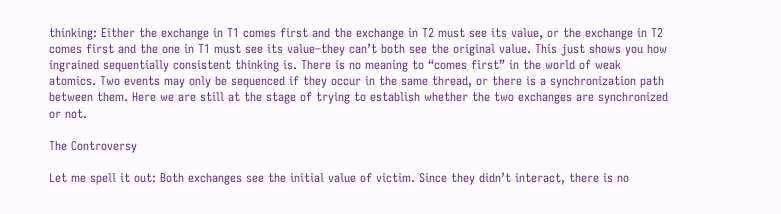thinking: Either the exchange in T1 comes first and the exchange in T2 must see its value, or the exchange in T2 comes first and the one in T1 must see its value–they can’t both see the original value. This just shows you how ingrained sequentially consistent thinking is. There is no meaning to “comes first” in the world of weak atomics. Two events may only be sequenced if they occur in the same thread, or there is a synchronization path between them. Here we are still at the stage of trying to establish whether the two exchanges are synchronized or not.

The Controversy

Let me spell it out: Both exchanges see the initial value of victim. Since they didn’t interact, there is no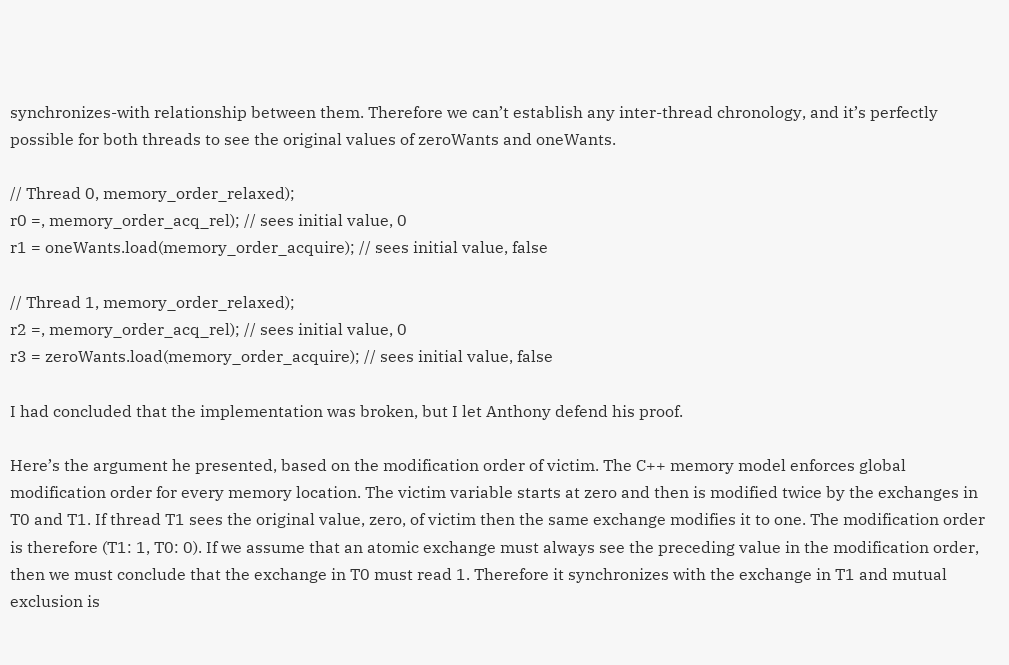synchronizes-with relationship between them. Therefore we can’t establish any inter-thread chronology, and it’s perfectly possible for both threads to see the original values of zeroWants and oneWants.

// Thread 0, memory_order_relaxed);
r0 =, memory_order_acq_rel); // sees initial value, 0
r1 = oneWants.load(memory_order_acquire); // sees initial value, false

// Thread 1, memory_order_relaxed);
r2 =, memory_order_acq_rel); // sees initial value, 0
r3 = zeroWants.load(memory_order_acquire); // sees initial value, false

I had concluded that the implementation was broken, but I let Anthony defend his proof.

Here’s the argument he presented, based on the modification order of victim. The C++ memory model enforces global modification order for every memory location. The victim variable starts at zero and then is modified twice by the exchanges in T0 and T1. If thread T1 sees the original value, zero, of victim then the same exchange modifies it to one. The modification order is therefore (T1: 1, T0: 0). If we assume that an atomic exchange must always see the preceding value in the modification order, then we must conclude that the exchange in T0 must read 1. Therefore it synchronizes with the exchange in T1 and mutual exclusion is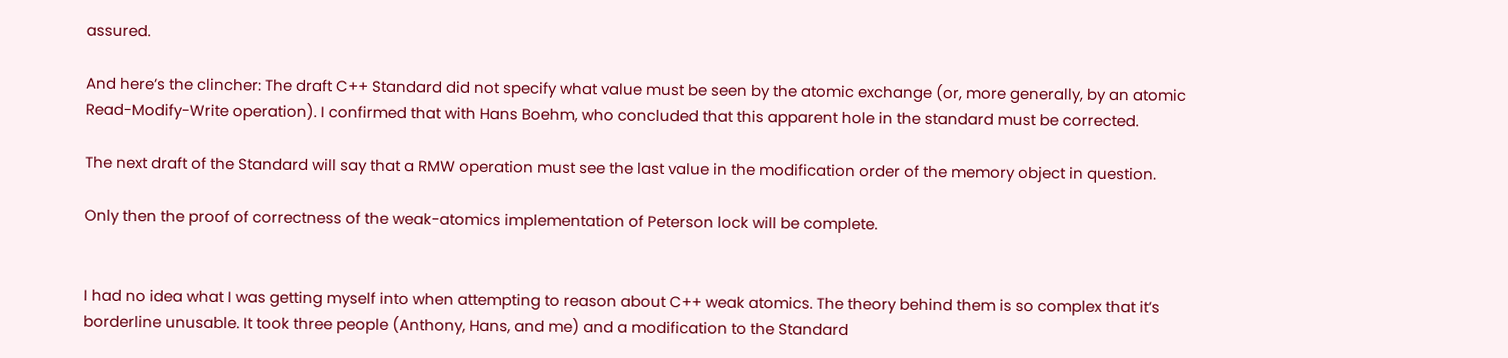assured.

And here’s the clincher: The draft C++ Standard did not specify what value must be seen by the atomic exchange (or, more generally, by an atomic Read-Modify-Write operation). I confirmed that with Hans Boehm, who concluded that this apparent hole in the standard must be corrected.

The next draft of the Standard will say that a RMW operation must see the last value in the modification order of the memory object in question.

Only then the proof of correctness of the weak-atomics implementation of Peterson lock will be complete.


I had no idea what I was getting myself into when attempting to reason about C++ weak atomics. The theory behind them is so complex that it’s borderline unusable. It took three people (Anthony, Hans, and me) and a modification to the Standard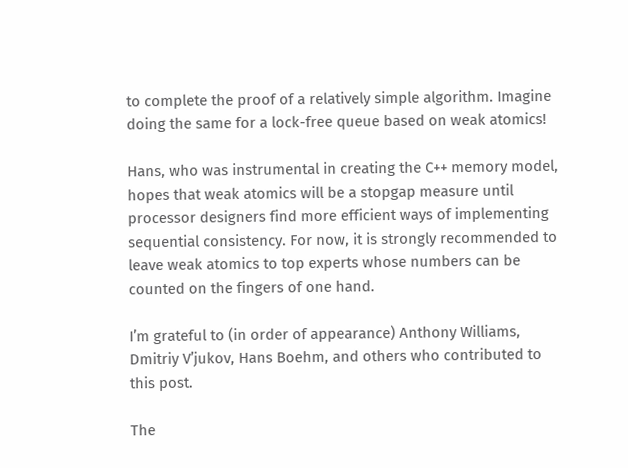to complete the proof of a relatively simple algorithm. Imagine doing the same for a lock-free queue based on weak atomics!

Hans, who was instrumental in creating the C++ memory model, hopes that weak atomics will be a stopgap measure until processor designers find more efficient ways of implementing sequential consistency. For now, it is strongly recommended to leave weak atomics to top experts whose numbers can be counted on the fingers of one hand.

I’m grateful to (in order of appearance) Anthony Williams, Dmitriy V’jukov, Hans Boehm, and others who contributed to this post.

The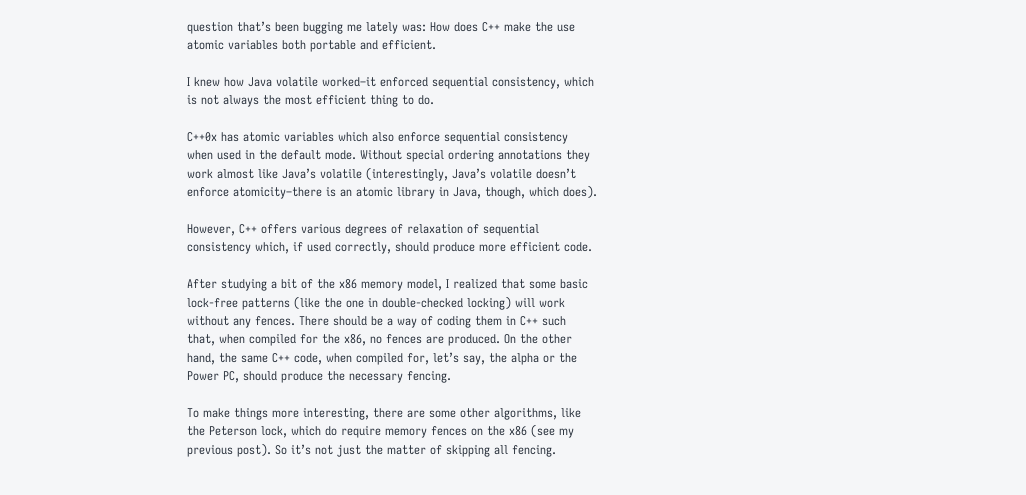question that’s been bugging me lately was: How does C++ make the use atomic variables both portable and efficient.

I knew how Java volatile worked–it enforced sequential consistency, which is not always the most efficient thing to do.

C++0x has atomic variables which also enforce sequential consistency when used in the default mode. Without special ordering annotations they work almost like Java’s volatile (interestingly, Java’s volatile doesn’t enforce atomicity–there is an atomic library in Java, though, which does).

However, C++ offers various degrees of relaxation of sequential consistency which, if used correctly, should produce more efficient code.

After studying a bit of the x86 memory model, I realized that some basic lock-free patterns (like the one in double-checked locking) will work without any fences. There should be a way of coding them in C++ such that, when compiled for the x86, no fences are produced. On the other hand, the same C++ code, when compiled for, let’s say, the alpha or the Power PC, should produce the necessary fencing.

To make things more interesting, there are some other algorithms, like the Peterson lock, which do require memory fences on the x86 (see my previous post). So it’s not just the matter of skipping all fencing.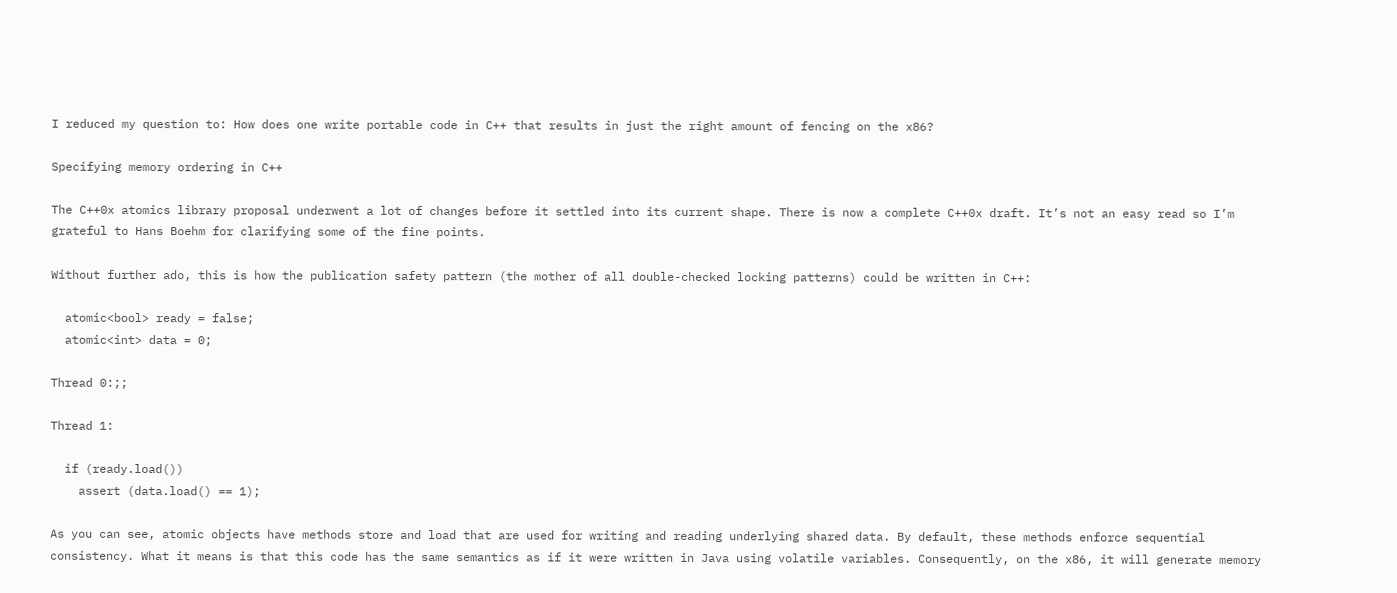I reduced my question to: How does one write portable code in C++ that results in just the right amount of fencing on the x86?

Specifying memory ordering in C++

The C++0x atomics library proposal underwent a lot of changes before it settled into its current shape. There is now a complete C++0x draft. It’s not an easy read so I’m grateful to Hans Boehm for clarifying some of the fine points.

Without further ado, this is how the publication safety pattern (the mother of all double-checked locking patterns) could be written in C++:

  atomic<bool> ready = false;
  atomic<int> data = 0;

Thread 0:;;

Thread 1:

  if (ready.load())
    assert (data.load() == 1);

As you can see, atomic objects have methods store and load that are used for writing and reading underlying shared data. By default, these methods enforce sequential consistency. What it means is that this code has the same semantics as if it were written in Java using volatile variables. Consequently, on the x86, it will generate memory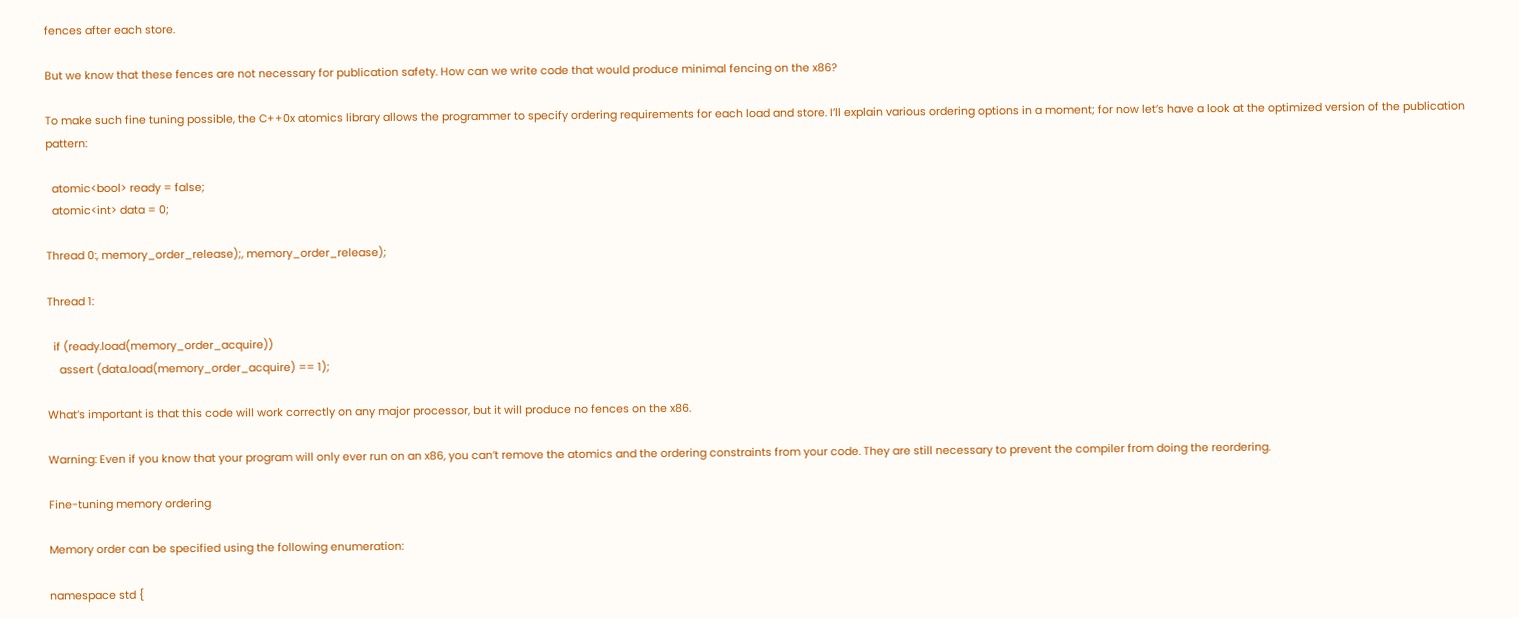fences after each store.

But we know that these fences are not necessary for publication safety. How can we write code that would produce minimal fencing on the x86?

To make such fine tuning possible, the C++0x atomics library allows the programmer to specify ordering requirements for each load and store. I’ll explain various ordering options in a moment; for now let’s have a look at the optimized version of the publication pattern:

  atomic<bool> ready = false;
  atomic<int> data = 0;

Thread 0:, memory_order_release);, memory_order_release);

Thread 1:

  if (ready.load(memory_order_acquire))
    assert (data.load(memory_order_acquire) == 1);

What’s important is that this code will work correctly on any major processor, but it will produce no fences on the x86.

Warning: Even if you know that your program will only ever run on an x86, you can’t remove the atomics and the ordering constraints from your code. They are still necessary to prevent the compiler from doing the reordering.

Fine-tuning memory ordering

Memory order can be specified using the following enumeration:

namespace std {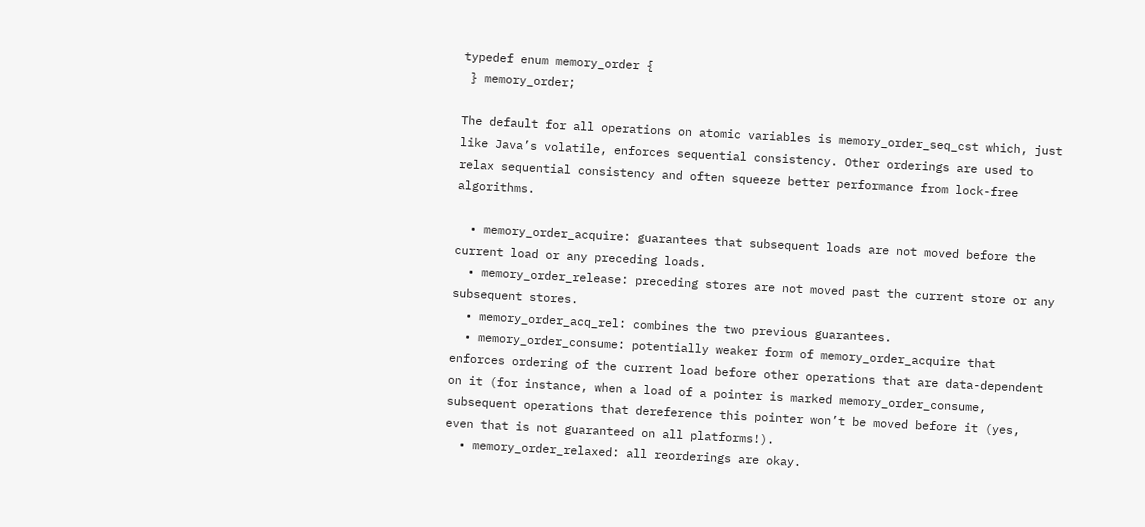typedef enum memory_order {
 } memory_order;

The default for all operations on atomic variables is memory_order_seq_cst which, just like Java’s volatile, enforces sequential consistency. Other orderings are used to relax sequential consistency and often squeeze better performance from lock-free algorithms.

  • memory_order_acquire: guarantees that subsequent loads are not moved before the current load or any preceding loads.
  • memory_order_release: preceding stores are not moved past the current store or any subsequent stores.
  • memory_order_acq_rel: combines the two previous guarantees.
  • memory_order_consume: potentially weaker form of memory_order_acquire that enforces ordering of the current load before other operations that are data-dependent on it (for instance, when a load of a pointer is marked memory_order_consume, subsequent operations that dereference this pointer won’t be moved before it (yes, even that is not guaranteed on all platforms!).
  • memory_order_relaxed: all reorderings are okay.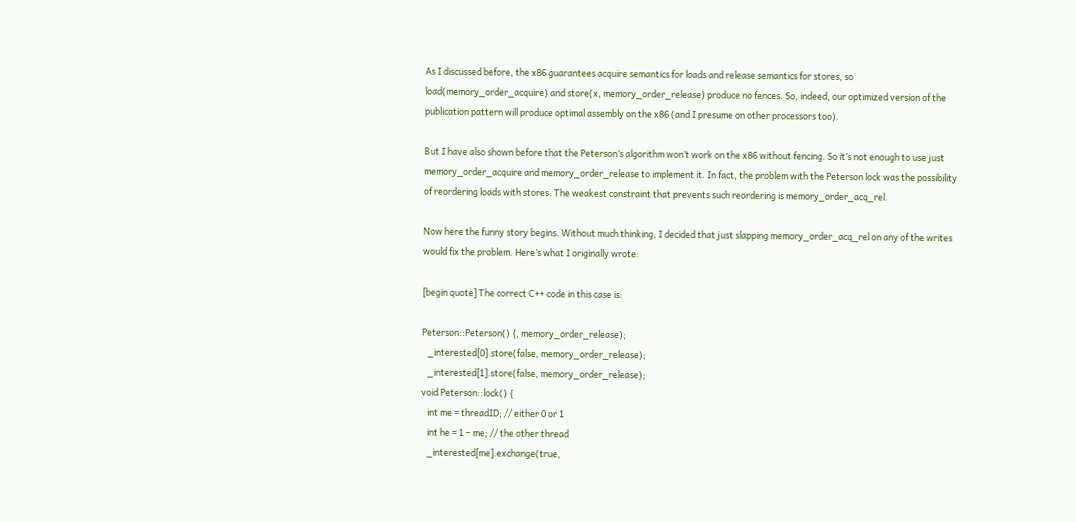As I discussed before, the x86 guarantees acquire semantics for loads and release semantics for stores, so load(memory_order_acquire) and store(x, memory_order_release) produce no fences. So, indeed, our optimized version of the publication pattern will produce optimal assembly on the x86 (and I presume on other processors too).

But I have also shown before that the Peterson’s algorithm won’t work on the x86 without fencing. So it’s not enough to use just memory_order_acquire and memory_order_release to implement it. In fact, the problem with the Peterson lock was the possibility of reordering loads with stores. The weakest constraint that prevents such reordering is memory_order_acq_rel.

Now here the funny story begins. Without much thinking, I decided that just slapping memory_order_acq_rel on any of the writes would fix the problem. Here’s what I originally wrote:

[begin quote] The correct C++ code in this case is:

Peterson::Peterson() {, memory_order_release);
   _interested[0].store(false, memory_order_release);
   _interested[1].store(false, memory_order_release);
void Peterson::lock() {
   int me = threadID; // either 0 or 1
   int he = 1 – me; // the other thread
   _interested[me].exchange(true,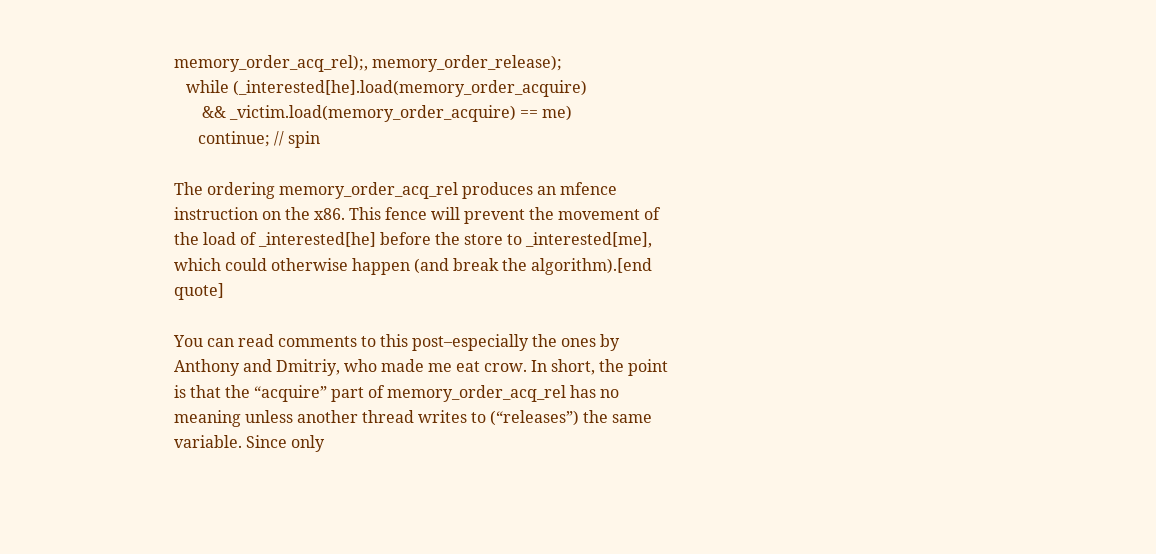memory_order_acq_rel);, memory_order_release);
   while (_interested[he].load(memory_order_acquire)
       && _victim.load(memory_order_acquire) == me)
      continue; // spin

The ordering memory_order_acq_rel produces an mfence instruction on the x86. This fence will prevent the movement of the load of _interested[he] before the store to _interested[me], which could otherwise happen (and break the algorithm).[end quote]

You can read comments to this post–especially the ones by Anthony and Dmitriy, who made me eat crow. In short, the point is that the “acquire” part of memory_order_acq_rel has no meaning unless another thread writes to (“releases”) the same variable. Since only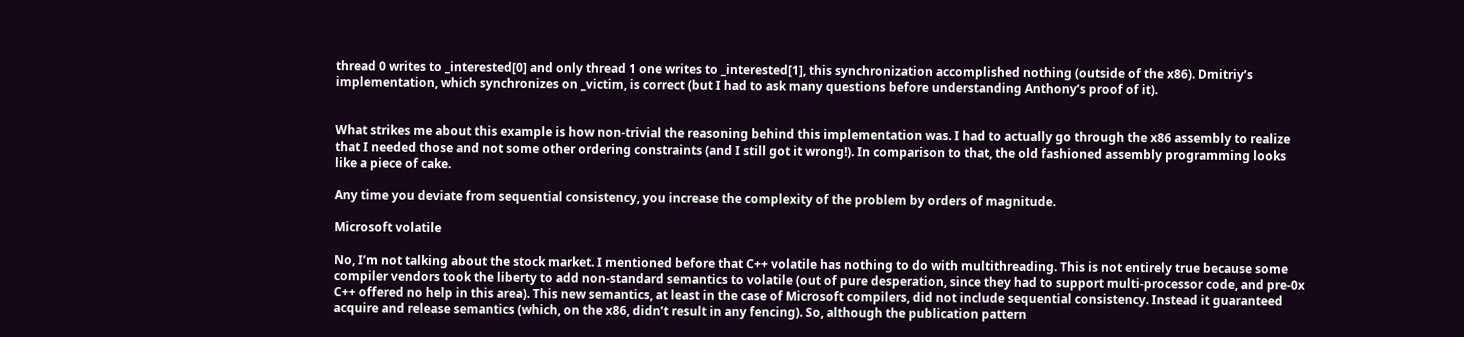thread 0 writes to _interested[0] and only thread 1 one writes to _interested[1], this synchronization accomplished nothing (outside of the x86). Dmitriy’s implementation, which synchronizes on _victim, is correct (but I had to ask many questions before understanding Anthony’s proof of it).


What strikes me about this example is how non-trivial the reasoning behind this implementation was. I had to actually go through the x86 assembly to realize that I needed those and not some other ordering constraints (and I still got it wrong!). In comparison to that, the old fashioned assembly programming looks like a piece of cake.

Any time you deviate from sequential consistency, you increase the complexity of the problem by orders of magnitude.

Microsoft volatile

No, I’m not talking about the stock market. I mentioned before that C++ volatile has nothing to do with multithreading. This is not entirely true because some compiler vendors took the liberty to add non-standard semantics to volatile (out of pure desperation, since they had to support multi-processor code, and pre-0x C++ offered no help in this area). This new semantics, at least in the case of Microsoft compilers, did not include sequential consistency. Instead it guaranteed acquire and release semantics (which, on the x86, didn’t result in any fencing). So, although the publication pattern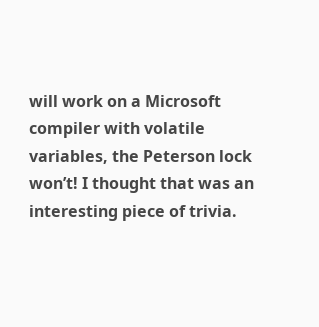will work on a Microsoft compiler with volatile variables, the Peterson lock won’t! I thought that was an interesting piece of trivia.